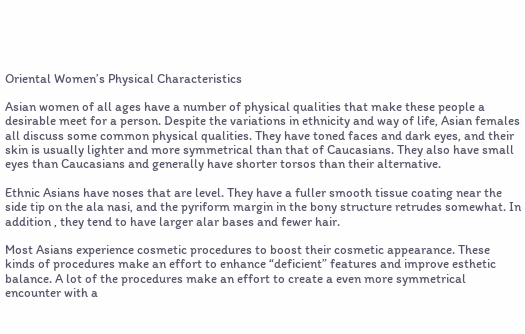Oriental Women’s Physical Characteristics

Asian women of all ages have a number of physical qualities that make these people a desirable meet for a person. Despite the variations in ethnicity and way of life, Asian females all discuss some common physical qualities. They have toned faces and dark eyes, and their skin is usually lighter and more symmetrical than that of Caucasians. They also have small eyes than Caucasians and generally have shorter torsos than their alternative.

Ethnic Asians have noses that are level. They have a fuller smooth tissue coating near the side tip on the ala nasi, and the pyriform margin in the bony structure retrudes somewhat. In addition , they tend to have larger alar bases and fewer hair.

Most Asians experience cosmetic procedures to boost their cosmetic appearance. These kinds of procedures make an effort to enhance “deficient” features and improve esthetic balance. A lot of the procedures make an effort to create a even more symmetrical encounter with a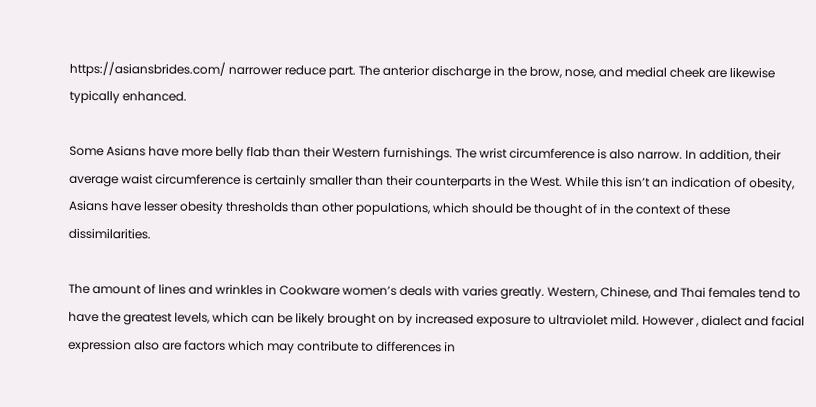https://asiansbrides.com/ narrower reduce part. The anterior discharge in the brow, nose, and medial cheek are likewise typically enhanced.

Some Asians have more belly flab than their Western furnishings. The wrist circumference is also narrow. In addition, their average waist circumference is certainly smaller than their counterparts in the West. While this isn’t an indication of obesity, Asians have lesser obesity thresholds than other populations, which should be thought of in the context of these dissimilarities.

The amount of lines and wrinkles in Cookware women’s deals with varies greatly. Western, Chinese, and Thai females tend to have the greatest levels, which can be likely brought on by increased exposure to ultraviolet mild. However , dialect and facial expression also are factors which may contribute to differences in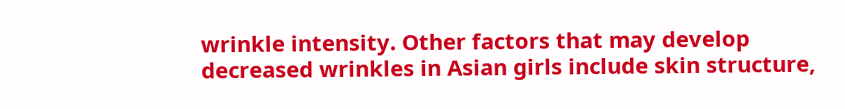wrinkle intensity. Other factors that may develop decreased wrinkles in Asian girls include skin structure,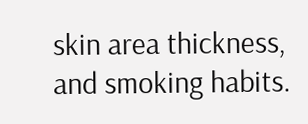skin area thickness, and smoking habits.